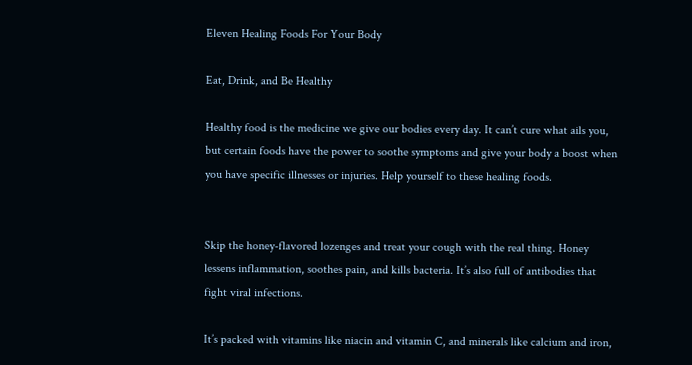Eleven Healing Foods For Your Body

Eat, Drink, and Be Healthy

Healthy food is the medicine we give our bodies every day. It can’t cure what ails you, but certain foods have the power to soothe symptoms and give your body a boost when you have specific illnesses or injuries. Help yourself to these healing foods.


Skip the honey-flavored lozenges and treat your cough with the real thing. Honey lessens inflammation, soothes pain, and kills bacteria. It’s also full of antibodies that fight viral infections.

It’s packed with vitamins like niacin and vitamin C, and minerals like calcium and iron,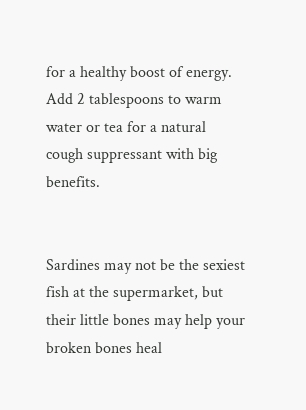for a healthy boost of energy. Add 2 tablespoons to warm water or tea for a natural cough suppressant with big benefits.


Sardines may not be the sexiest fish at the supermarket, but their little bones may help your broken bones heal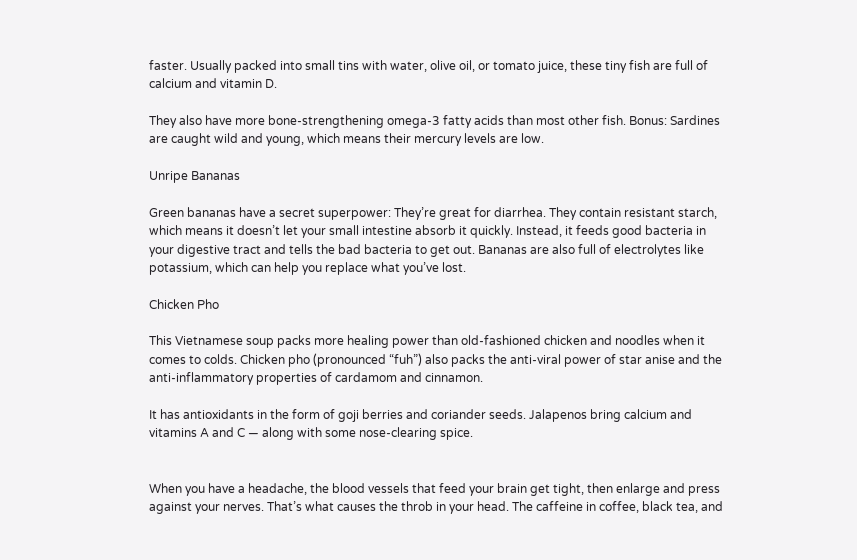faster. Usually packed into small tins with water, olive oil, or tomato juice, these tiny fish are full of calcium and vitamin D.

They also have more bone-strengthening omega-3 fatty acids than most other fish. Bonus: Sardines are caught wild and young, which means their mercury levels are low.

Unripe Bananas

Green bananas have a secret superpower: They’re great for diarrhea. They contain resistant starch, which means it doesn’t let your small intestine absorb it quickly. Instead, it feeds good bacteria in your digestive tract and tells the bad bacteria to get out. Bananas are also full of electrolytes like potassium, which can help you replace what you’ve lost.

Chicken Pho

This Vietnamese soup packs more healing power than old-fashioned chicken and noodles when it comes to colds. Chicken pho (pronounced “fuh”) also packs the anti-viral power of star anise and the anti-inflammatory properties of cardamom and cinnamon.

It has antioxidants in the form of goji berries and coriander seeds. Jalapenos bring calcium and vitamins A and C — along with some nose-clearing spice.


When you have a headache, the blood vessels that feed your brain get tight, then enlarge and press against your nerves. That’s what causes the throb in your head. The caffeine in coffee, black tea, and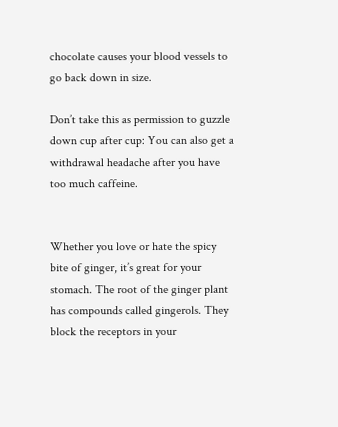chocolate causes your blood vessels to go back down in size.

Don’t take this as permission to guzzle down cup after cup: You can also get a withdrawal headache after you have too much caffeine.


Whether you love or hate the spicy bite of ginger, it’s great for your stomach. The root of the ginger plant has compounds called gingerols. They block the receptors in your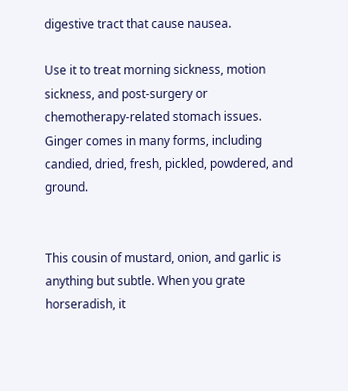digestive tract that cause nausea.

Use it to treat morning sickness, motion sickness, and post-surgery or chemotherapy-related stomach issues. Ginger comes in many forms, including candied, dried, fresh, pickled, powdered, and ground.


This cousin of mustard, onion, and garlic is anything but subtle. When you grate horseradish, it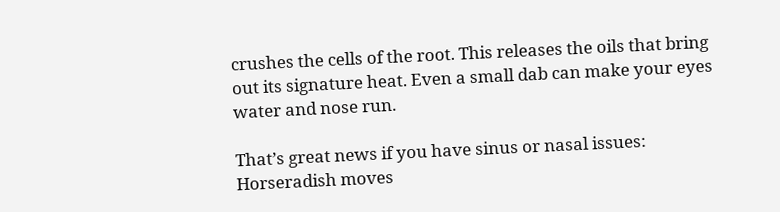crushes the cells of the root. This releases the oils that bring out its signature heat. Even a small dab can make your eyes water and nose run.

That’s great news if you have sinus or nasal issues: Horseradish moves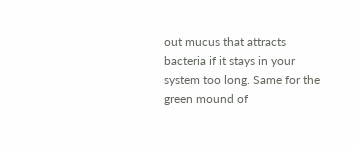out mucus that attracts bacteria if it stays in your system too long. Same for the green mound of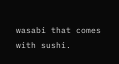wasabi that comes with sushi.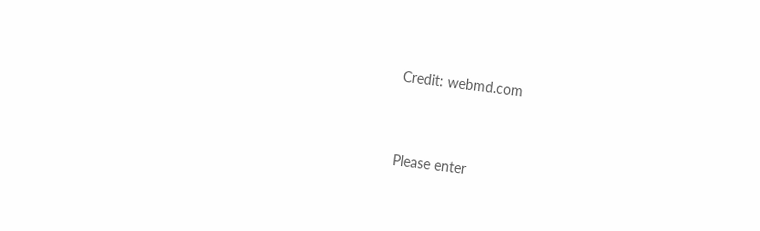Credit: webmd.com


Please enter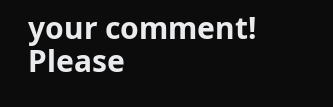your comment!
Please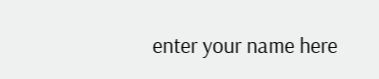enter your name here